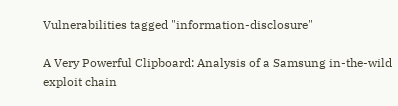Vulnerabilities tagged "information-disclosure"

A Very Powerful Clipboard: Analysis of a Samsung in-the-wild exploit chain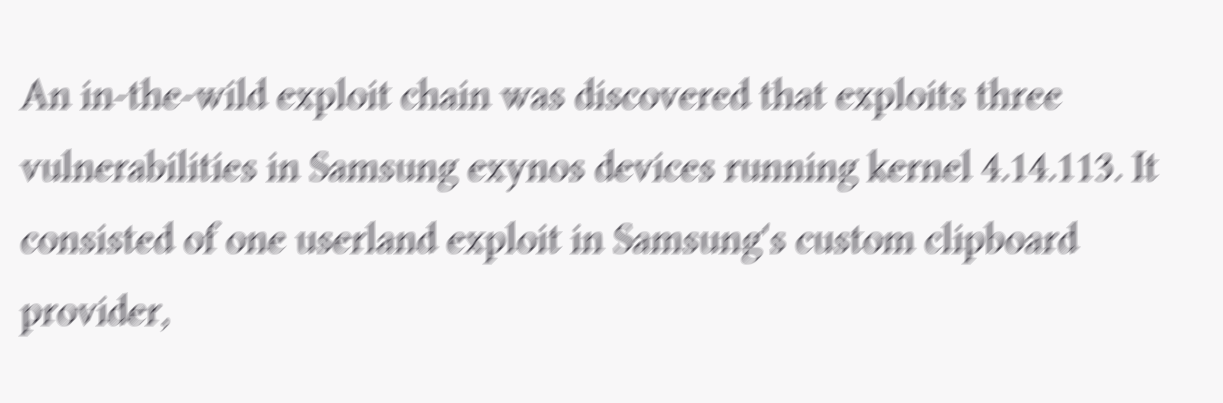An in-the-wild exploit chain was discovered that exploits three vulnerabilities in Samsung exynos devices running kernel 4.14.113. It consisted of one userland exploit in Samsung's custom clipboard provider,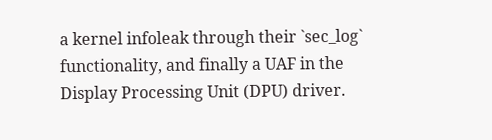a kernel infoleak through their `sec_log` functionality, and finally a UAF in the Display Processing Unit (DPU) driver.